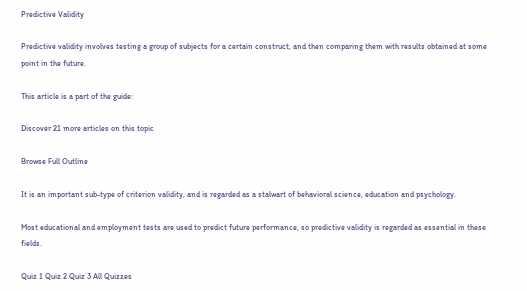Predictive Validity

Predictive validity involves testing a group of subjects for a certain construct, and then comparing them with results obtained at some point in the future.

This article is a part of the guide:

Discover 21 more articles on this topic

Browse Full Outline

It is an important sub-type of criterion validity, and is regarded as a stalwart of behavioral science, education and psychology.

Most educational and employment tests are used to predict future performance, so predictive validity is regarded as essential in these fields.

Quiz 1 Quiz 2 Quiz 3 All Quizzes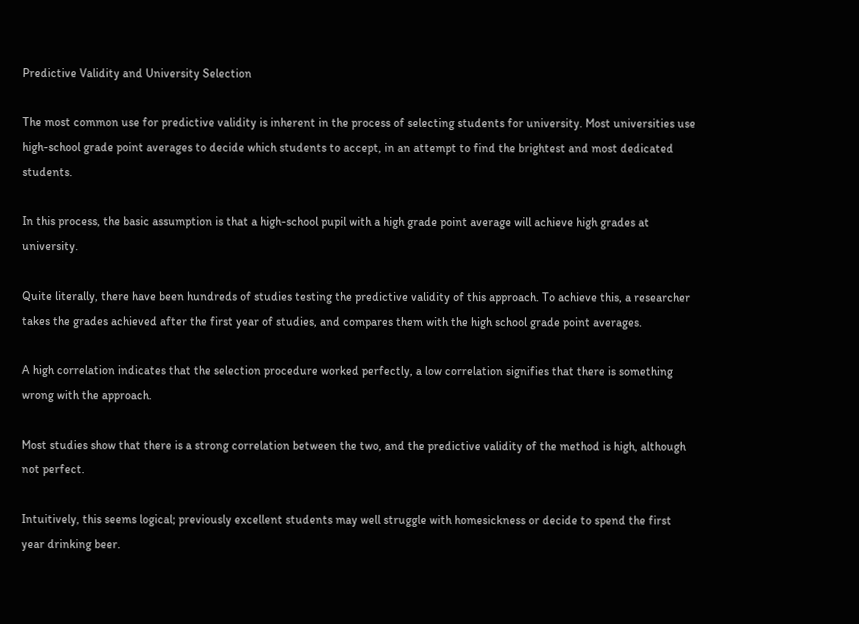Predictive Validity and University Selection

The most common use for predictive validity is inherent in the process of selecting students for university. Most universities use high-school grade point averages to decide which students to accept, in an attempt to find the brightest and most dedicated students.

In this process, the basic assumption is that a high-school pupil with a high grade point average will achieve high grades at university.

Quite literally, there have been hundreds of studies testing the predictive validity of this approach. To achieve this, a researcher takes the grades achieved after the first year of studies, and compares them with the high school grade point averages.

A high correlation indicates that the selection procedure worked perfectly, a low correlation signifies that there is something wrong with the approach.

Most studies show that there is a strong correlation between the two, and the predictive validity of the method is high, although not perfect.

Intuitively, this seems logical; previously excellent students may well struggle with homesickness or decide to spend the first year drinking beer.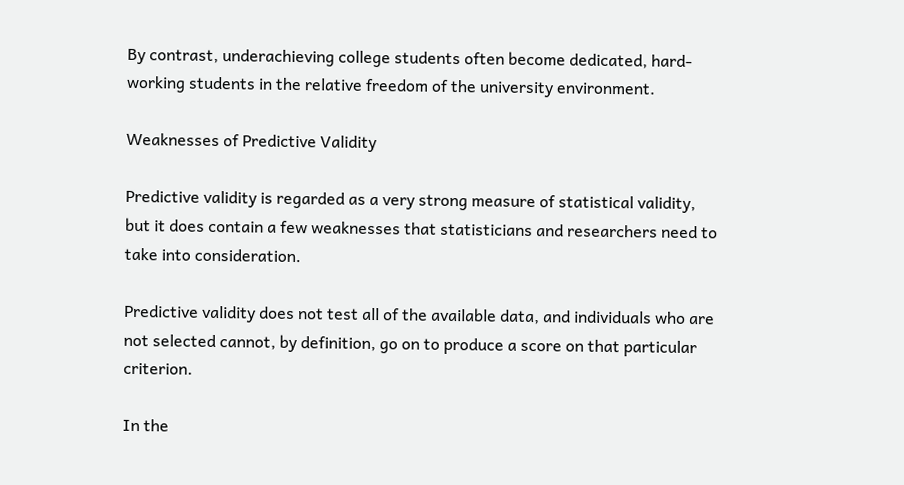By contrast, underachieving college students often become dedicated, hard-working students in the relative freedom of the university environment.

Weaknesses of Predictive Validity

Predictive validity is regarded as a very strong measure of statistical validity, but it does contain a few weaknesses that statisticians and researchers need to take into consideration.

Predictive validity does not test all of the available data, and individuals who are not selected cannot, by definition, go on to produce a score on that particular criterion.

In the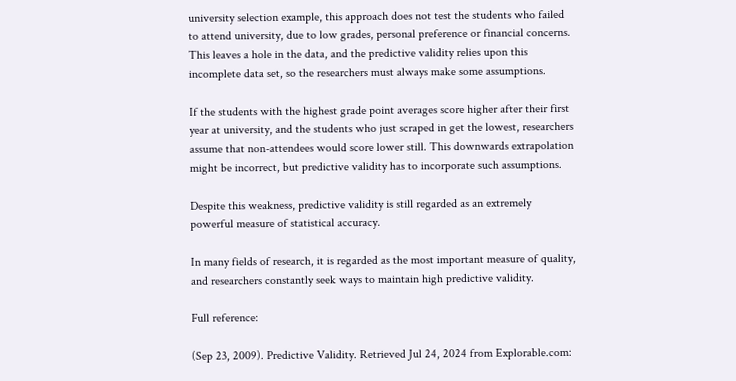university selection example, this approach does not test the students who failed to attend university, due to low grades, personal preference or financial concerns. This leaves a hole in the data, and the predictive validity relies upon this incomplete data set, so the researchers must always make some assumptions.

If the students with the highest grade point averages score higher after their first year at university, and the students who just scraped in get the lowest, researchers assume that non-attendees would score lower still. This downwards extrapolation might be incorrect, but predictive validity has to incorporate such assumptions.

Despite this weakness, predictive validity is still regarded as an extremely powerful measure of statistical accuracy.

In many fields of research, it is regarded as the most important measure of quality, and researchers constantly seek ways to maintain high predictive validity.

Full reference:

(Sep 23, 2009). Predictive Validity. Retrieved Jul 24, 2024 from Explorable.com: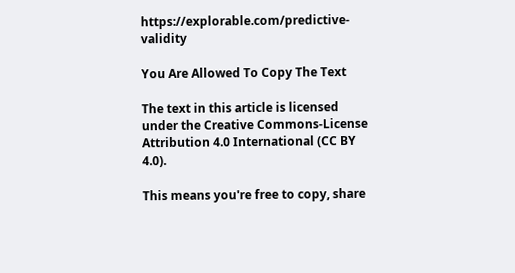https://explorable.com/predictive-validity

You Are Allowed To Copy The Text

The text in this article is licensed under the Creative Commons-License Attribution 4.0 International (CC BY 4.0).

This means you're free to copy, share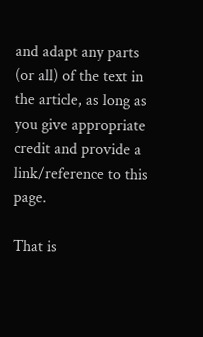and adapt any parts (or all) of the text in the article, as long as you give appropriate credit and provide a link/reference to this page.

That is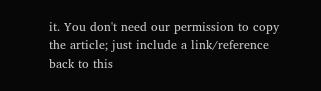it. You don't need our permission to copy the article; just include a link/reference back to this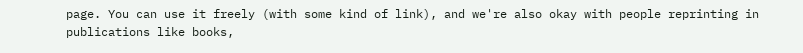page. You can use it freely (with some kind of link), and we're also okay with people reprinting in publications like books,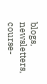blogs, newsletters, course-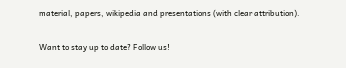material, papers, wikipedia and presentations (with clear attribution).

Want to stay up to date? Follow us!